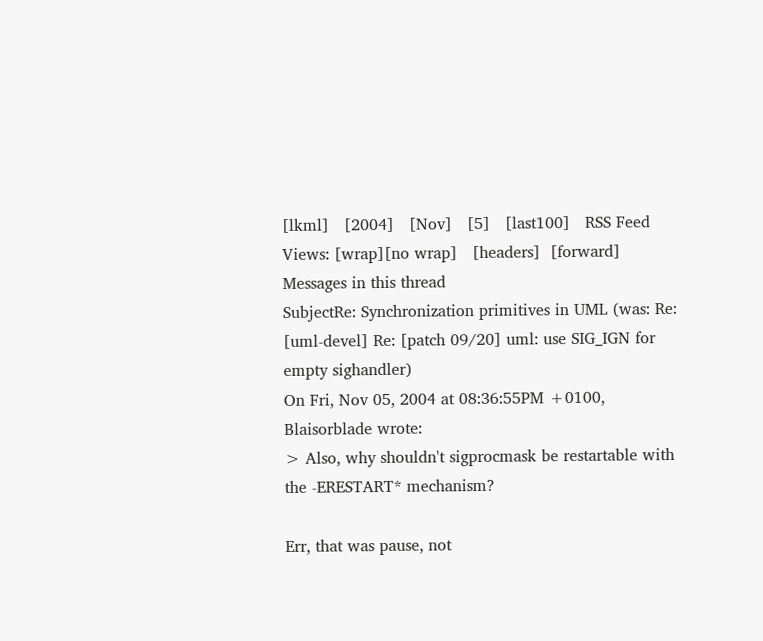[lkml]   [2004]   [Nov]   [5]   [last100]   RSS Feed
Views: [wrap][no wrap]   [headers]  [forward]
Messages in this thread
SubjectRe: Synchronization primitives in UML (was: Re: [uml-devel] Re: [patch 09/20] uml: use SIG_IGN for empty sighandler)
On Fri, Nov 05, 2004 at 08:36:55PM +0100, Blaisorblade wrote:
> Also, why shouldn't sigprocmask be restartable with the -ERESTART* mechanism?

Err, that was pause, not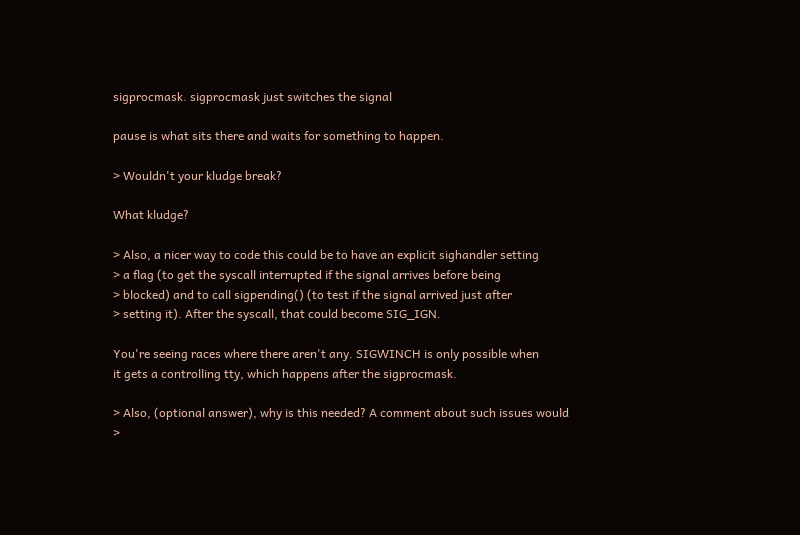sigprocmask. sigprocmask just switches the signal

pause is what sits there and waits for something to happen.

> Wouldn't your kludge break?

What kludge?

> Also, a nicer way to code this could be to have an explicit sighandler setting
> a flag (to get the syscall interrupted if the signal arrives before being
> blocked) and to call sigpending() (to test if the signal arrived just after
> setting it). After the syscall, that could become SIG_IGN.

You're seeing races where there aren't any. SIGWINCH is only possible when
it gets a controlling tty, which happens after the sigprocmask.

> Also, (optional answer), why is this needed? A comment about such issues would
>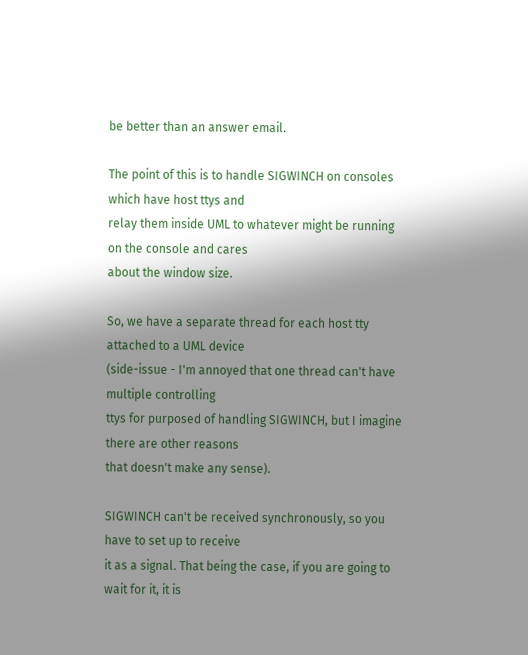be better than an answer email.

The point of this is to handle SIGWINCH on consoles which have host ttys and
relay them inside UML to whatever might be running on the console and cares
about the window size.

So, we have a separate thread for each host tty attached to a UML device
(side-issue - I'm annoyed that one thread can't have multiple controlling
ttys for purposed of handling SIGWINCH, but I imagine there are other reasons
that doesn't make any sense).

SIGWINCH can't be received synchronously, so you have to set up to receive
it as a signal. That being the case, if you are going to wait for it, it is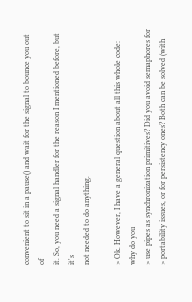convenient to sit in a pause() and wait for the signal to bounce you out of
it. So, you need a signal handler for the reason I mentioned before, but it's
not needed to do anything.

> Ok. However, I have a general question about all this whole code: why do you
> use pipes as synchronization primitives? Did you avoid semaphores for
> portability issues, or for persistency ones? Both can be solved (with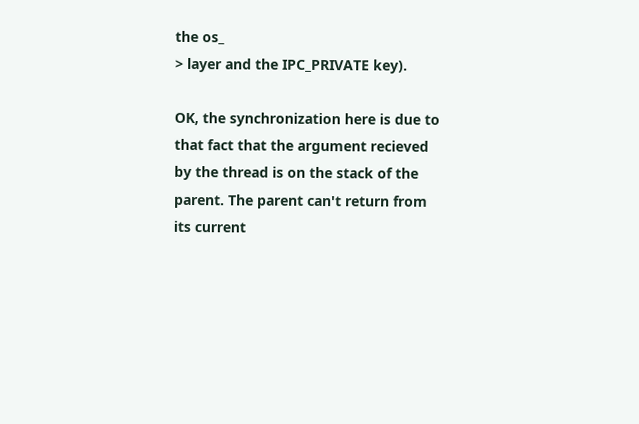the os_
> layer and the IPC_PRIVATE key).

OK, the synchronization here is due to that fact that the argument recieved
by the thread is on the stack of the parent. The parent can't return from
its current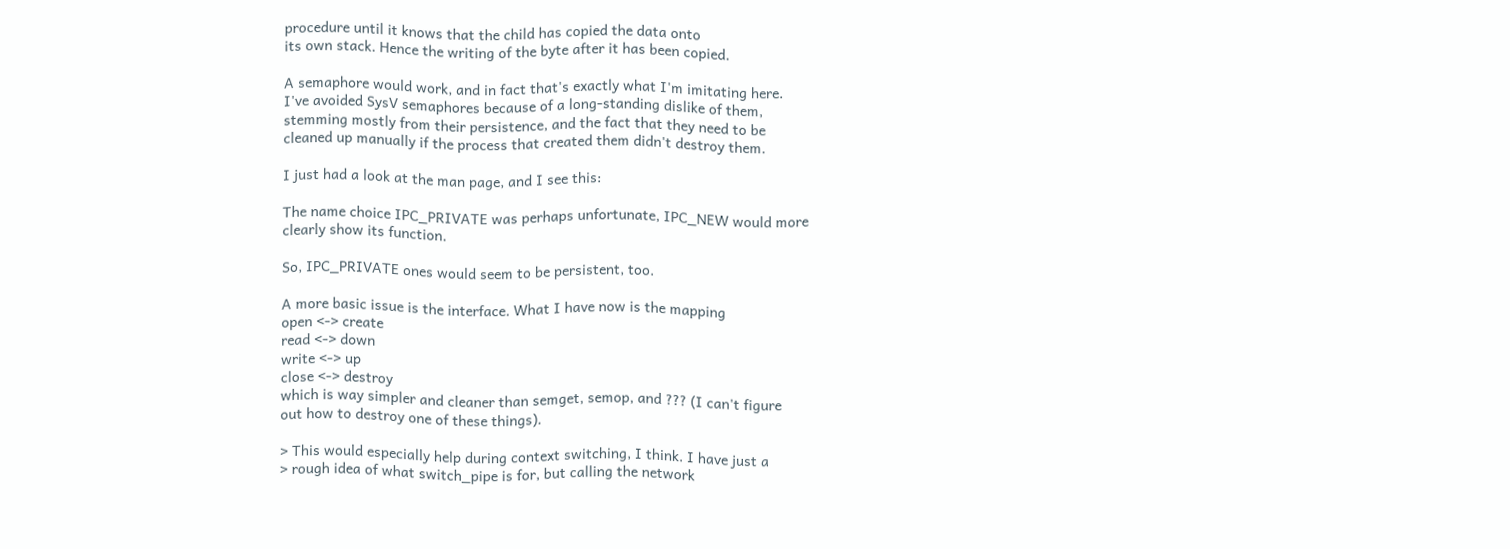procedure until it knows that the child has copied the data onto
its own stack. Hence the writing of the byte after it has been copied.

A semaphore would work, and in fact that's exactly what I'm imitating here.
I've avoided SysV semaphores because of a long-standing dislike of them,
stemming mostly from their persistence, and the fact that they need to be
cleaned up manually if the process that created them didn't destroy them.

I just had a look at the man page, and I see this:

The name choice IPC_PRIVATE was perhaps unfortunate, IPC_NEW would more
clearly show its function.

So, IPC_PRIVATE ones would seem to be persistent, too.

A more basic issue is the interface. What I have now is the mapping
open <-> create
read <-> down
write <-> up
close <-> destroy
which is way simpler and cleaner than semget, semop, and ??? (I can't figure
out how to destroy one of these things).

> This would especially help during context switching, I think. I have just a
> rough idea of what switch_pipe is for, but calling the network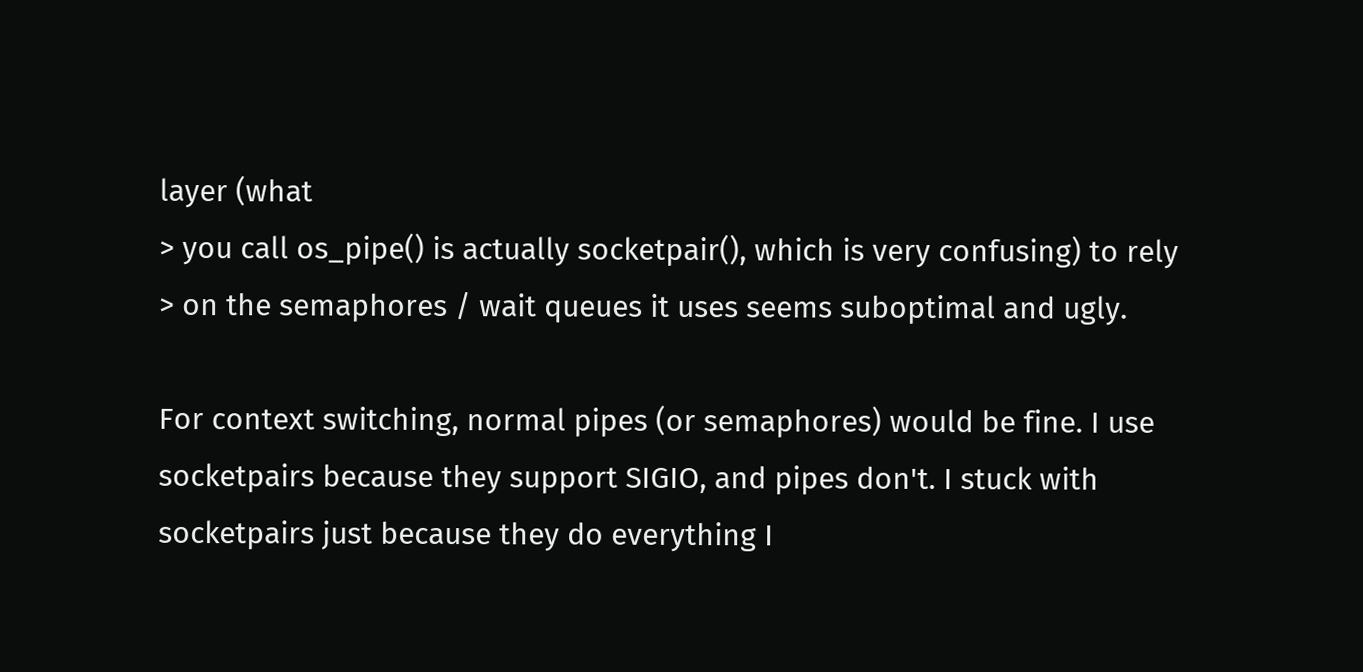layer (what
> you call os_pipe() is actually socketpair(), which is very confusing) to rely
> on the semaphores / wait queues it uses seems suboptimal and ugly.

For context switching, normal pipes (or semaphores) would be fine. I use
socketpairs because they support SIGIO, and pipes don't. I stuck with
socketpairs just because they do everything I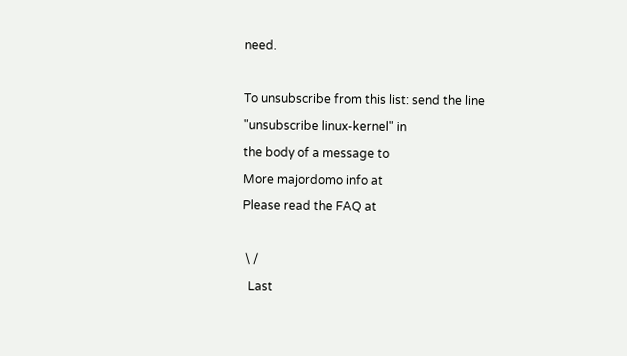need.

To unsubscribe from this list: send the line "unsubscribe linux-kernel" in
the body of a message to
More majordomo info at
Please read the FAQ at

 \ /
  Last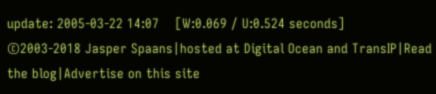update: 2005-03-22 14:07    [W:0.069 / U:0.524 seconds]
©2003-2018 Jasper Spaans|hosted at Digital Ocean and TransIP|Read the blog|Advertise on this site